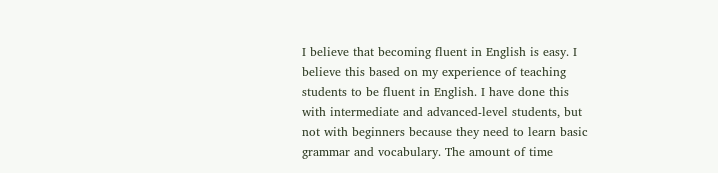I believe that becoming fluent in English is easy. I believe this based on my experience of teaching students to be fluent in English. I have done this with intermediate and advanced-level students, but not with beginners because they need to learn basic grammar and vocabulary. The amount of time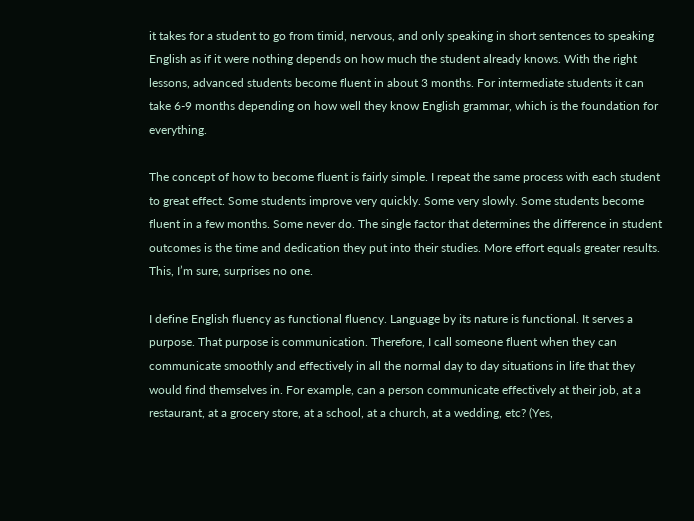it takes for a student to go from timid, nervous, and only speaking in short sentences to speaking English as if it were nothing depends on how much the student already knows. With the right lessons, advanced students become fluent in about 3 months. For intermediate students it can take 6-9 months depending on how well they know English grammar, which is the foundation for everything.

The concept of how to become fluent is fairly simple. I repeat the same process with each student to great effect. Some students improve very quickly. Some very slowly. Some students become fluent in a few months. Some never do. The single factor that determines the difference in student outcomes is the time and dedication they put into their studies. More effort equals greater results. This, I’m sure, surprises no one.

I define English fluency as functional fluency. Language by its nature is functional. It serves a purpose. That purpose is communication. Therefore, I call someone fluent when they can communicate smoothly and effectively in all the normal day to day situations in life that they would find themselves in. For example, can a person communicate effectively at their job, at a restaurant, at a grocery store, at a school, at a church, at a wedding, etc? (Yes,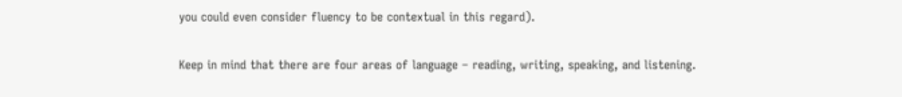you could even consider fluency to be contextual in this regard).

Keep in mind that there are four areas of language – reading, writing, speaking, and listening.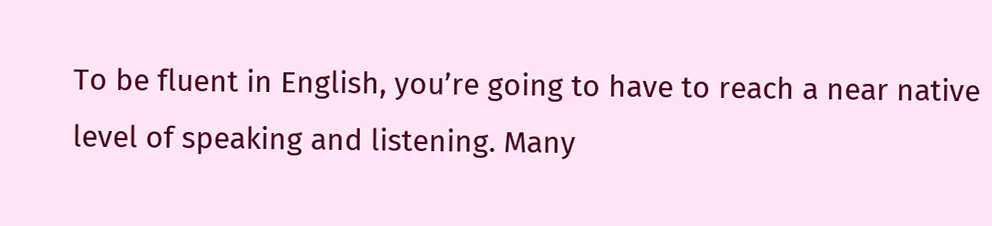To be fluent in English, you’re going to have to reach a near native level of speaking and listening. Many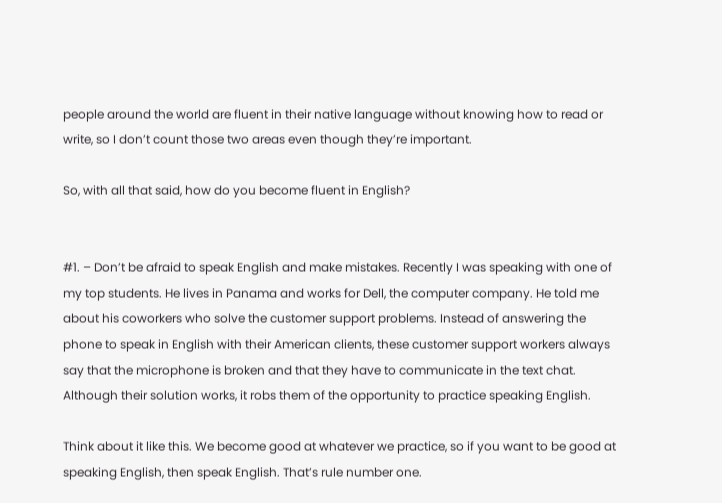people around the world are fluent in their native language without knowing how to read or write, so I don’t count those two areas even though they’re important.

So, with all that said, how do you become fluent in English?


#1. – Don’t be afraid to speak English and make mistakes. Recently I was speaking with one of my top students. He lives in Panama and works for Dell, the computer company. He told me about his coworkers who solve the customer support problems. Instead of answering the phone to speak in English with their American clients, these customer support workers always say that the microphone is broken and that they have to communicate in the text chat. Although their solution works, it robs them of the opportunity to practice speaking English.

Think about it like this. We become good at whatever we practice, so if you want to be good at speaking English, then speak English. That’s rule number one.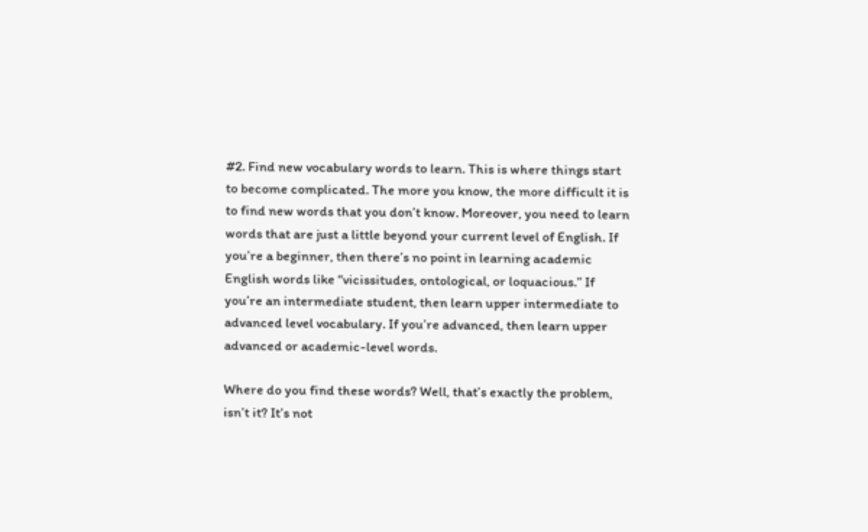#2. Find new vocabulary words to learn. This is where things start to become complicated. The more you know, the more difficult it is to find new words that you don’t know. Moreover, you need to learn words that are just a little beyond your current level of English. If you’re a beginner, then there’s no point in learning academic English words like “vicissitudes, ontological, or loquacious.” If you’re an intermediate student, then learn upper intermediate to advanced level vocabulary. If you’re advanced, then learn upper advanced or academic-level words.

Where do you find these words? Well, that’s exactly the problem, isn’t it? It’s not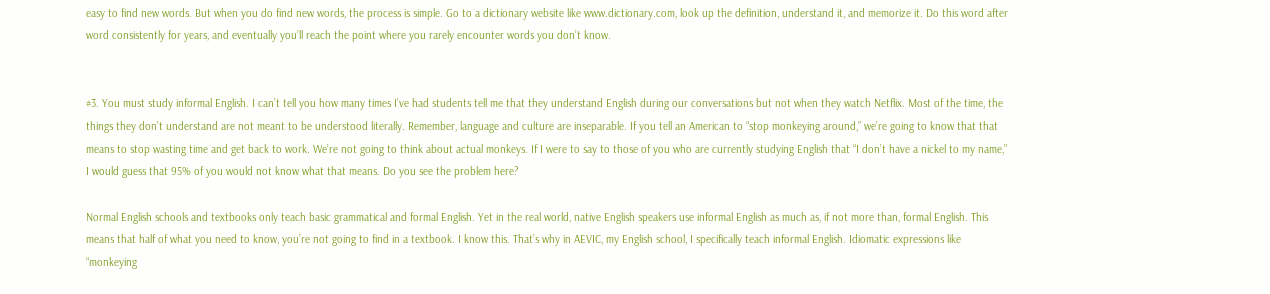easy to find new words. But when you do find new words, the process is simple. Go to a dictionary website like www.dictionary.com, look up the definition, understand it, and memorize it. Do this word after word consistently for years, and eventually you’ll reach the point where you rarely encounter words you don’t know.


#3. You must study informal English. I can’t tell you how many times I’ve had students tell me that they understand English during our conversations but not when they watch Netflix. Most of the time, the things they don’t understand are not meant to be understood literally. Remember, language and culture are inseparable. If you tell an American to “stop monkeying around,” we’re going to know that that means to stop wasting time and get back to work. We’re not going to think about actual monkeys. If I were to say to those of you who are currently studying English that “I don’t have a nickel to my name,” I would guess that 95% of you would not know what that means. Do you see the problem here?

Normal English schools and textbooks only teach basic grammatical and formal English. Yet in the real world, native English speakers use informal English as much as, if not more than, formal English. This means that half of what you need to know, you’re not going to find in a textbook. I know this. That’s why in AEVIC, my English school, I specifically teach informal English. Idiomatic expressions like “monkeying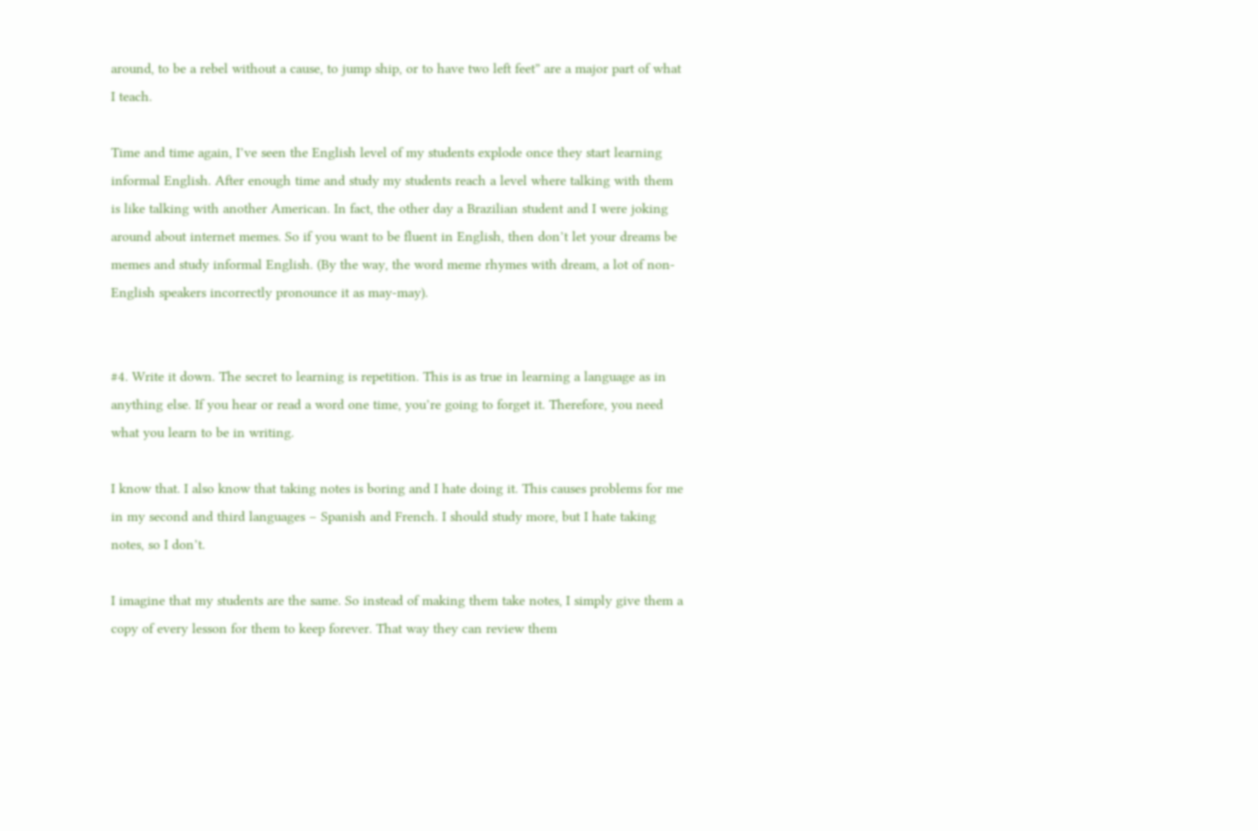around, to be a rebel without a cause, to jump ship, or to have two left feet” are a major part of what I teach.

Time and time again, I’ve seen the English level of my students explode once they start learning informal English. After enough time and study my students reach a level where talking with them is like talking with another American. In fact, the other day a Brazilian student and I were joking around about internet memes. So if you want to be fluent in English, then don’t let your dreams be memes and study informal English. (By the way, the word meme rhymes with dream, a lot of non-English speakers incorrectly pronounce it as may-may).


#4. Write it down. The secret to learning is repetition. This is as true in learning a language as in anything else. If you hear or read a word one time, you’re going to forget it. Therefore, you need what you learn to be in writing.

I know that. I also know that taking notes is boring and I hate doing it. This causes problems for me in my second and third languages – Spanish and French. I should study more, but I hate taking notes, so I don’t.

I imagine that my students are the same. So instead of making them take notes, I simply give them a copy of every lesson for them to keep forever. That way they can review them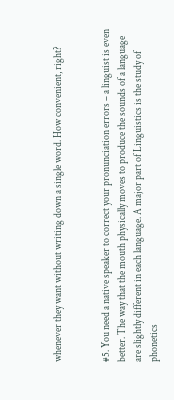whenever they want without writing down a single word. How convenient, right?


#5. You need a native speaker to correct your pronunciation errors – a linguist is even better. The way that the mouth physically moves to produce the sounds of a language are slightly different in each language. A major part of Linguistics is the study of phonetics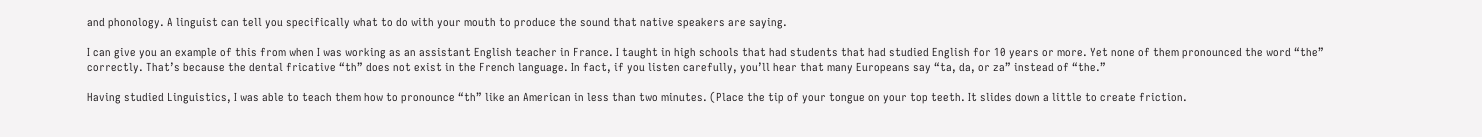and phonology. A linguist can tell you specifically what to do with your mouth to produce the sound that native speakers are saying.

I can give you an example of this from when I was working as an assistant English teacher in France. I taught in high schools that had students that had studied English for 10 years or more. Yet none of them pronounced the word “the” correctly. That’s because the dental fricative “th” does not exist in the French language. In fact, if you listen carefully, you’ll hear that many Europeans say “ta, da, or za” instead of “the.”

Having studied Linguistics, I was able to teach them how to pronounce “th” like an American in less than two minutes. (Place the tip of your tongue on your top teeth. It slides down a little to create friction.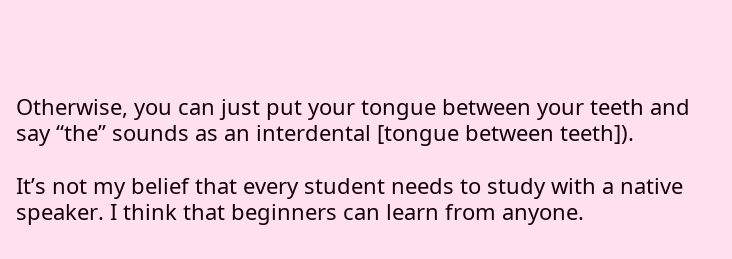Otherwise, you can just put your tongue between your teeth and say “the” sounds as an interdental [tongue between teeth]).

It’s not my belief that every student needs to study with a native speaker. I think that beginners can learn from anyone.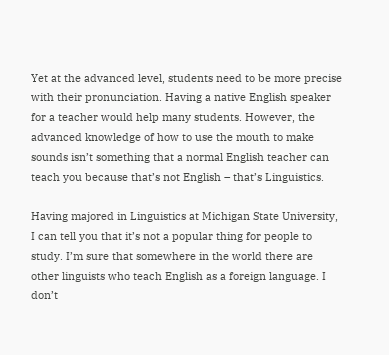Yet at the advanced level, students need to be more precise with their pronunciation. Having a native English speaker for a teacher would help many students. However, the advanced knowledge of how to use the mouth to make sounds isn’t something that a normal English teacher can teach you because that’s not English – that’s Linguistics.

Having majored in Linguistics at Michigan State University, I can tell you that it’s not a popular thing for people to study. I’m sure that somewhere in the world there are other linguists who teach English as a foreign language. I don’t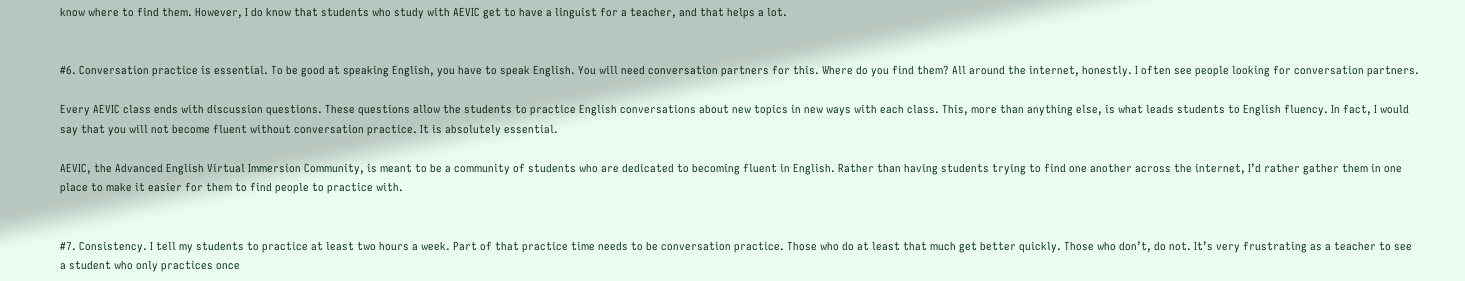know where to find them. However, I do know that students who study with AEVIC get to have a linguist for a teacher, and that helps a lot.


#6. Conversation practice is essential. To be good at speaking English, you have to speak English. You will need conversation partners for this. Where do you find them? All around the internet, honestly. I often see people looking for conversation partners.

Every AEVIC class ends with discussion questions. These questions allow the students to practice English conversations about new topics in new ways with each class. This, more than anything else, is what leads students to English fluency. In fact, I would say that you will not become fluent without conversation practice. It is absolutely essential.

AEVIC, the Advanced English Virtual Immersion Community, is meant to be a community of students who are dedicated to becoming fluent in English. Rather than having students trying to find one another across the internet, I’d rather gather them in one place to make it easier for them to find people to practice with.


#7. Consistency. I tell my students to practice at least two hours a week. Part of that practice time needs to be conversation practice. Those who do at least that much get better quickly. Those who don’t, do not. It’s very frustrating as a teacher to see a student who only practices once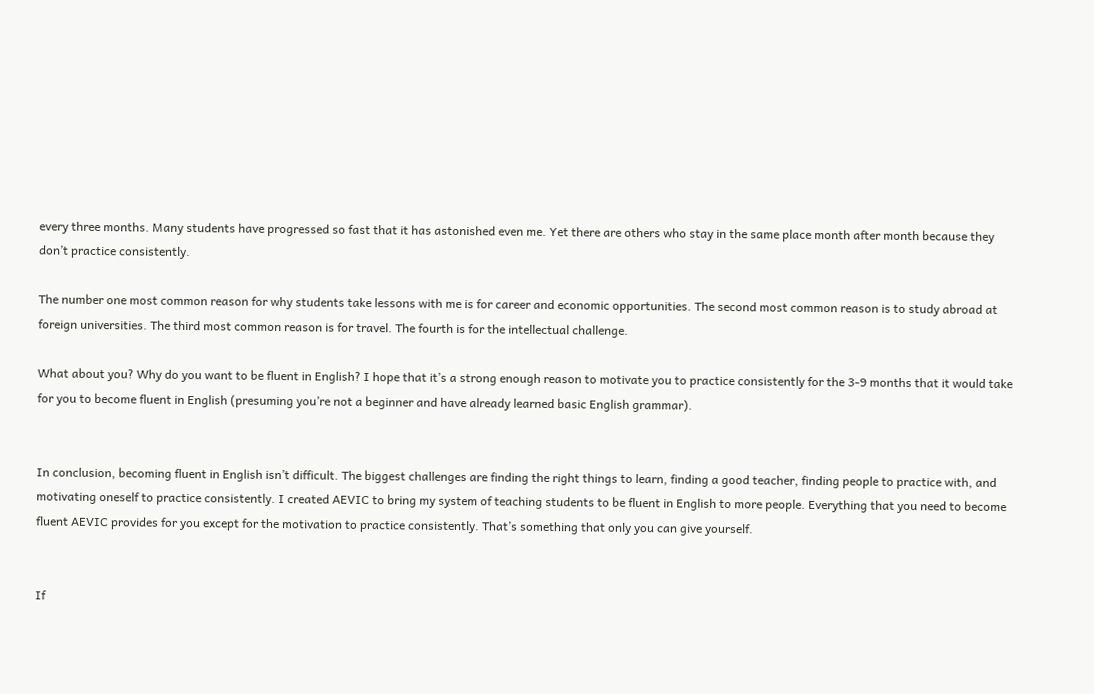every three months. Many students have progressed so fast that it has astonished even me. Yet there are others who stay in the same place month after month because they don’t practice consistently.

The number one most common reason for why students take lessons with me is for career and economic opportunities. The second most common reason is to study abroad at foreign universities. The third most common reason is for travel. The fourth is for the intellectual challenge.

What about you? Why do you want to be fluent in English? I hope that it’s a strong enough reason to motivate you to practice consistently for the 3-9 months that it would take for you to become fluent in English (presuming you’re not a beginner and have already learned basic English grammar).


In conclusion, becoming fluent in English isn’t difficult. The biggest challenges are finding the right things to learn, finding a good teacher, finding people to practice with, and motivating oneself to practice consistently. I created AEVIC to bring my system of teaching students to be fluent in English to more people. Everything that you need to become fluent AEVIC provides for you except for the motivation to practice consistently. That’s something that only you can give yourself.


If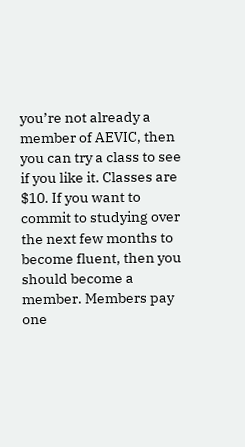you’re not already a member of AEVIC, then you can try a class to see if you like it. Classes are $10. If you want to commit to studying over the next few months to become fluent, then you should become a member. Members pay one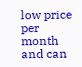low price per month and can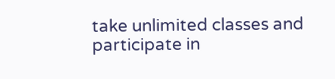take unlimited classes and participate in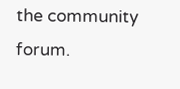the community forum.